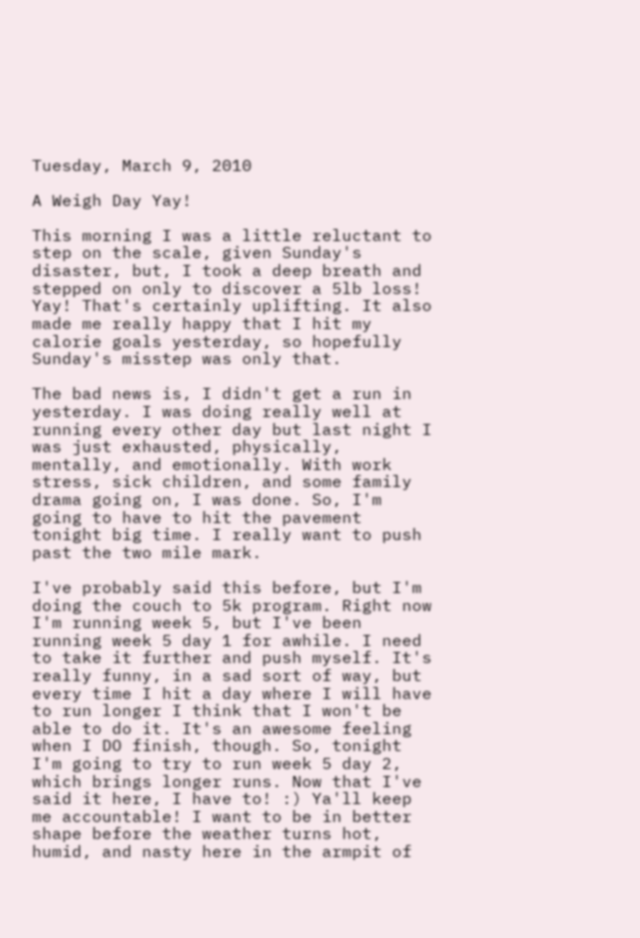Tuesday, March 9, 2010

A Weigh Day Yay!

This morning I was a little reluctant to step on the scale, given Sunday's disaster, but, I took a deep breath and stepped on only to discover a 5lb loss! Yay! That's certainly uplifting. It also made me really happy that I hit my calorie goals yesterday, so hopefully Sunday's misstep was only that.

The bad news is, I didn't get a run in yesterday. I was doing really well at running every other day but last night I was just exhausted, physically, mentally, and emotionally. With work stress, sick children, and some family drama going on, I was done. So, I'm going to have to hit the pavement tonight big time. I really want to push past the two mile mark.

I've probably said this before, but I'm doing the couch to 5k program. Right now I'm running week 5, but I've been running week 5 day 1 for awhile. I need to take it further and push myself. It's really funny, in a sad sort of way, but every time I hit a day where I will have to run longer I think that I won't be able to do it. It's an awesome feeling when I DO finish, though. So, tonight I'm going to try to run week 5 day 2, which brings longer runs. Now that I've said it here, I have to! :) Ya'll keep me accountable! I want to be in better shape before the weather turns hot, humid, and nasty here in the armpit of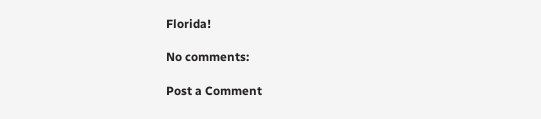Florida!

No comments:

Post a Comment